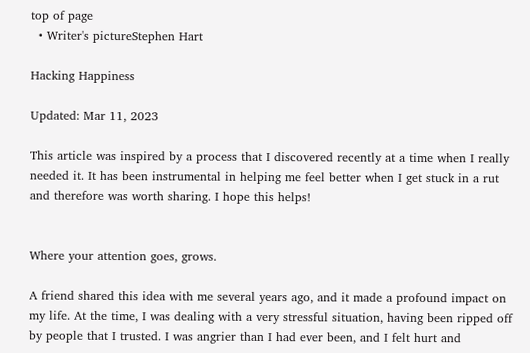top of page
  • Writer's pictureStephen Hart

Hacking Happiness

Updated: Mar 11, 2023

This article was inspired by a process that I discovered recently at a time when I really needed it. It has been instrumental in helping me feel better when I get stuck in a rut and therefore was worth sharing. I hope this helps!


Where your attention goes, grows.

A friend shared this idea with me several years ago, and it made a profound impact on my life. At the time, I was dealing with a very stressful situation, having been ripped off by people that I trusted. I was angrier than I had ever been, and I felt hurt and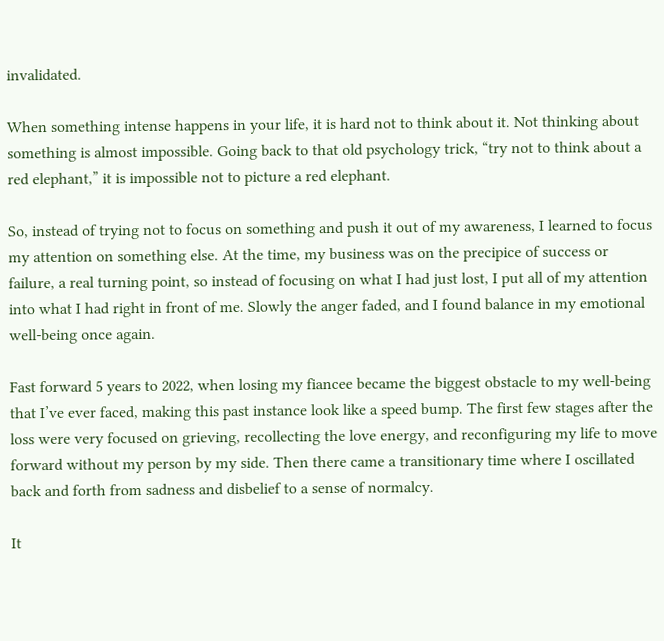invalidated.

When something intense happens in your life, it is hard not to think about it. Not thinking about something is almost impossible. Going back to that old psychology trick, “try not to think about a red elephant,” it is impossible not to picture a red elephant.

So, instead of trying not to focus on something and push it out of my awareness, I learned to focus my attention on something else. At the time, my business was on the precipice of success or failure, a real turning point, so instead of focusing on what I had just lost, I put all of my attention into what I had right in front of me. Slowly the anger faded, and I found balance in my emotional well-being once again.

Fast forward 5 years to 2022, when losing my fiancee became the biggest obstacle to my well-being that I’ve ever faced, making this past instance look like a speed bump. The first few stages after the loss were very focused on grieving, recollecting the love energy, and reconfiguring my life to move forward without my person by my side. Then there came a transitionary time where I oscillated back and forth from sadness and disbelief to a sense of normalcy.

It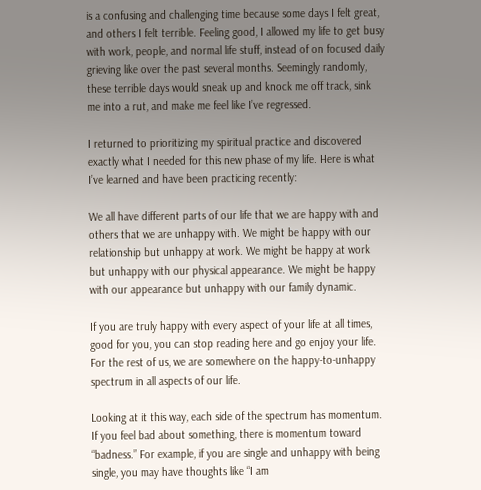is a confusing and challenging time because some days I felt great, and others I felt terrible. Feeling good, I allowed my life to get busy with work, people, and normal life stuff, instead of on focused daily grieving like over the past several months. Seemingly randomly, these terrible days would sneak up and knock me off track, sink me into a rut, and make me feel like I’ve regressed.

I returned to prioritizing my spiritual practice and discovered exactly what I needed for this new phase of my life. Here is what I’ve learned and have been practicing recently:

We all have different parts of our life that we are happy with and others that we are unhappy with. We might be happy with our relationship but unhappy at work. We might be happy at work but unhappy with our physical appearance. We might be happy with our appearance but unhappy with our family dynamic.

If you are truly happy with every aspect of your life at all times, good for you, you can stop reading here and go enjoy your life. For the rest of us, we are somewhere on the happy-to-unhappy spectrum in all aspects of our life.

Looking at it this way, each side of the spectrum has momentum. If you feel bad about something, there is momentum toward “badness.” For example, if you are single and unhappy with being single, you may have thoughts like “I am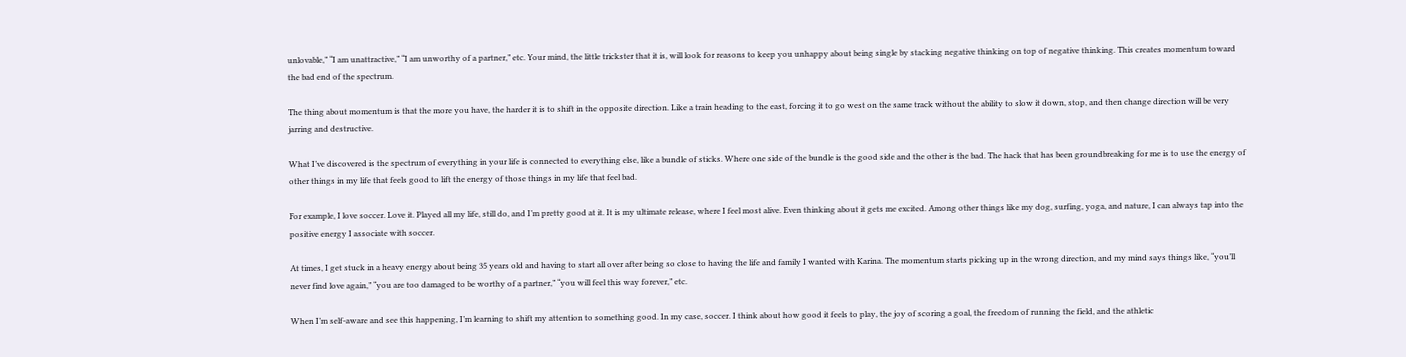unlovable,” “I am unattractive,” “I am unworthy of a partner,” etc. Your mind, the little trickster that it is, will look for reasons to keep you unhappy about being single by stacking negative thinking on top of negative thinking. This creates momentum toward the bad end of the spectrum.

The thing about momentum is that the more you have, the harder it is to shift in the opposite direction. Like a train heading to the east, forcing it to go west on the same track without the ability to slow it down, stop, and then change direction will be very jarring and destructive.

What I’ve discovered is the spectrum of everything in your life is connected to everything else, like a bundle of sticks. Where one side of the bundle is the good side and the other is the bad. The hack that has been groundbreaking for me is to use the energy of other things in my life that feels good to lift the energy of those things in my life that feel bad.

For example, I love soccer. Love it. Played all my life, still do, and I’m pretty good at it. It is my ultimate release, where I feel most alive. Even thinking about it gets me excited. Among other things like my dog, surfing, yoga, and nature, I can always tap into the positive energy I associate with soccer.

At times, I get stuck in a heavy energy about being 35 years old and having to start all over after being so close to having the life and family I wanted with Karina. The momentum starts picking up in the wrong direction, and my mind says things like, “you’ll never find love again,” “you are too damaged to be worthy of a partner,” “you will feel this way forever,” etc.

When I’m self-aware and see this happening, I’m learning to shift my attention to something good. In my case, soccer. I think about how good it feels to play, the joy of scoring a goal, the freedom of running the field, and the athletic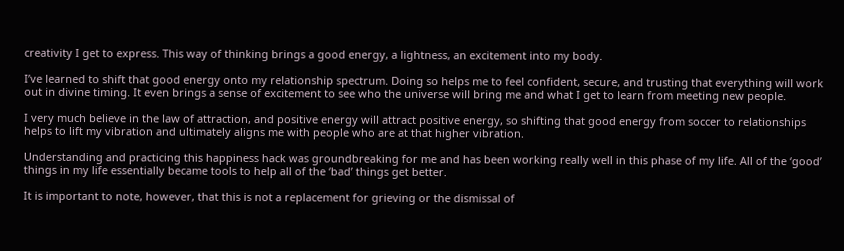creativity I get to express. This way of thinking brings a good energy, a lightness, an excitement into my body.

I’ve learned to shift that good energy onto my relationship spectrum. Doing so helps me to feel confident, secure, and trusting that everything will work out in divine timing. It even brings a sense of excitement to see who the universe will bring me and what I get to learn from meeting new people.

I very much believe in the law of attraction, and positive energy will attract positive energy, so shifting that good energy from soccer to relationships helps to lift my vibration and ultimately aligns me with people who are at that higher vibration.

Understanding and practicing this happiness hack was groundbreaking for me and has been working really well in this phase of my life. All of the ‘good’ things in my life essentially became tools to help all of the ‘bad’ things get better.

It is important to note, however, that this is not a replacement for grieving or the dismissal of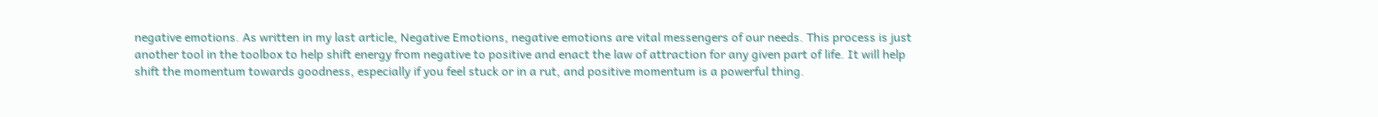negative emotions. As written in my last article, Negative Emotions, negative emotions are vital messengers of our needs. This process is just another tool in the toolbox to help shift energy from negative to positive and enact the law of attraction for any given part of life. It will help shift the momentum towards goodness, especially if you feel stuck or in a rut, and positive momentum is a powerful thing.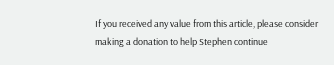If you received any value from this article, please consider making a donation to help Stephen continue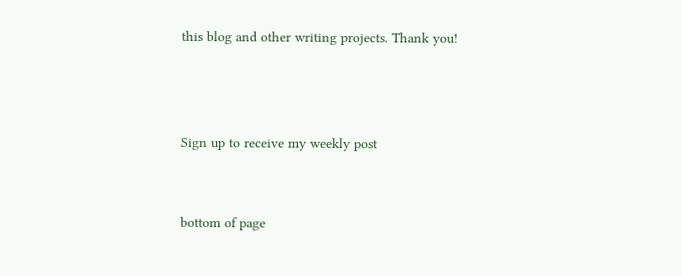this blog and other writing projects. Thank you!



Sign up to receive my weekly post


bottom of page